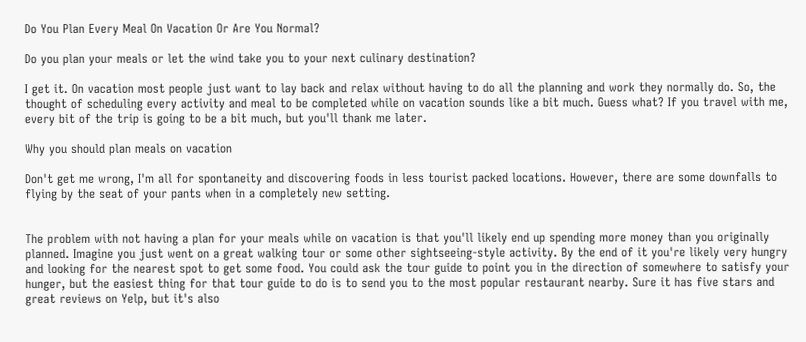Do You Plan Every Meal On Vacation Or Are You Normal?

Do you plan your meals or let the wind take you to your next culinary destination?

I get it. On vacation most people just want to lay back and relax without having to do all the planning and work they normally do. So, the thought of scheduling every activity and meal to be completed while on vacation sounds like a bit much. Guess what? If you travel with me, every bit of the trip is going to be a bit much, but you'll thank me later.

Why you should plan meals on vacation

Don't get me wrong, I'm all for spontaneity and discovering foods in less tourist packed locations. However, there are some downfalls to flying by the seat of your pants when in a completely new setting.


The problem with not having a plan for your meals while on vacation is that you'll likely end up spending more money than you originally planned. Imagine you just went on a great walking tour or some other sightseeing-style activity. By the end of it you're likely very hungry and looking for the nearest spot to get some food. You could ask the tour guide to point you in the direction of somewhere to satisfy your hunger, but the easiest thing for that tour guide to do is to send you to the most popular restaurant nearby. Sure it has five stars and great reviews on Yelp, but it's also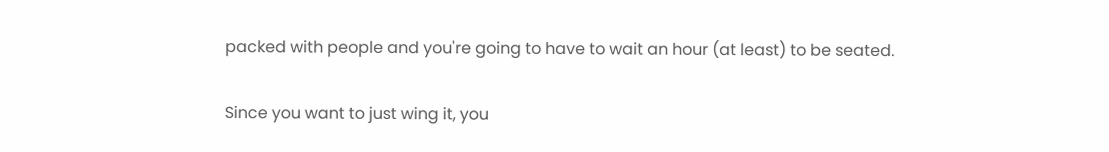packed with people and you're going to have to wait an hour (at least) to be seated.

Since you want to just wing it, you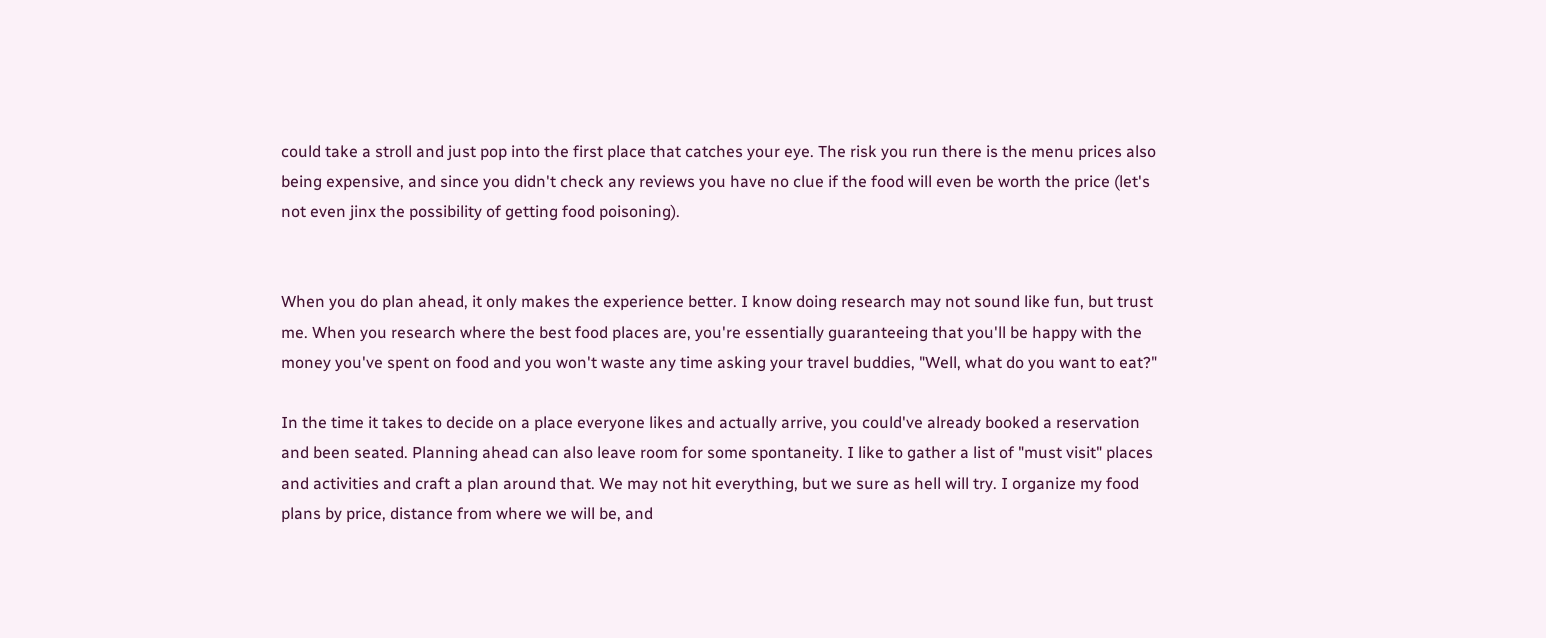could take a stroll and just pop into the first place that catches your eye. The risk you run there is the menu prices also being expensive, and since you didn't check any reviews you have no clue if the food will even be worth the price (let's not even jinx the possibility of getting food poisoning).


When you do plan ahead, it only makes the experience better. I know doing research may not sound like fun, but trust me. When you research where the best food places are, you're essentially guaranteeing that you'll be happy with the money you've spent on food and you won't waste any time asking your travel buddies, "Well, what do you want to eat?"

In the time it takes to decide on a place everyone likes and actually arrive, you could've already booked a reservation and been seated. Planning ahead can also leave room for some spontaneity. I like to gather a list of "must visit" places and activities and craft a plan around that. We may not hit everything, but we sure as hell will try. I organize my food plans by price, distance from where we will be, and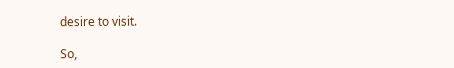desire to visit.

So,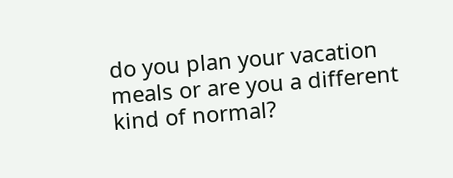do you plan your vacation meals or are you a different kind of normal?